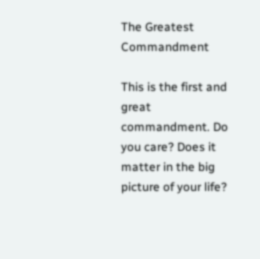The Greatest Commandment

This is the first and great commandment. Do you care? Does it matter in the big picture of your life?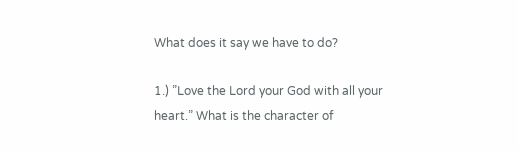What does it say we have to do?

1.) ”Love the Lord your God with all your heart.” What is the character of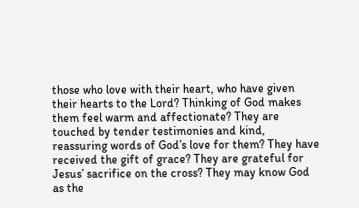those who love with their heart, who have given their hearts to the Lord? Thinking of God makes them feel warm and affectionate? They are touched by tender testimonies and kind, reassuring words of God’s love for them? They have received the gift of grace? They are grateful for Jesus’ sacrifice on the cross? They may know God as the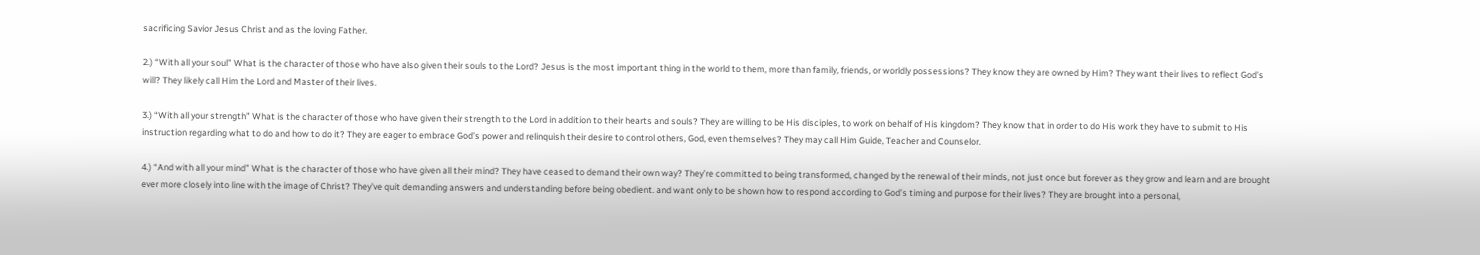sacrificing Savior Jesus Christ and as the loving Father.

2.) “With all your soul” What is the character of those who have also given their souls to the Lord? Jesus is the most important thing in the world to them, more than family, friends, or worldly possessions? They know they are owned by Him? They want their lives to reflect God’s will? They likely call Him the Lord and Master of their lives.

3.) “With all your strength” What is the character of those who have given their strength to the Lord in addition to their hearts and souls? They are willing to be His disciples, to work on behalf of His kingdom? They know that in order to do His work they have to submit to His instruction regarding what to do and how to do it? They are eager to embrace God’s power and relinquish their desire to control others, God, even themselves? They may call Him Guide, Teacher and Counselor.

4.) “And with all your mind” What is the character of those who have given all their mind? They have ceased to demand their own way? They’re committed to being transformed, changed by the renewal of their minds, not just once but forever as they grow and learn and are brought ever more closely into line with the image of Christ? They’ve quit demanding answers and understanding before being obedient. and want only to be shown how to respond according to God’s timing and purpose for their lives? They are brought into a personal,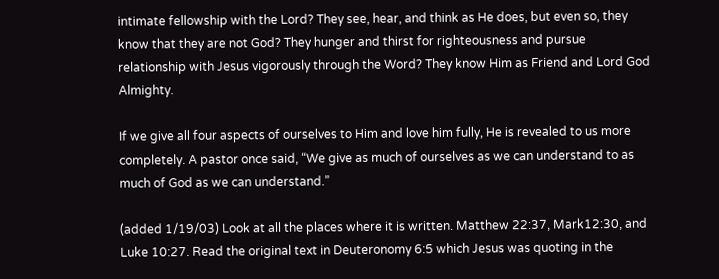intimate fellowship with the Lord? They see, hear, and think as He does, but even so, they know that they are not God? They hunger and thirst for righteousness and pursue relationship with Jesus vigorously through the Word? They know Him as Friend and Lord God Almighty.

If we give all four aspects of ourselves to Him and love him fully, He is revealed to us more completely. A pastor once said, “We give as much of ourselves as we can understand to as much of God as we can understand.”

(added 1/19/03) Look at all the places where it is written. Matthew 22:37, Mark12:30, and Luke 10:27. Read the original text in Deuteronomy 6:5 which Jesus was quoting in the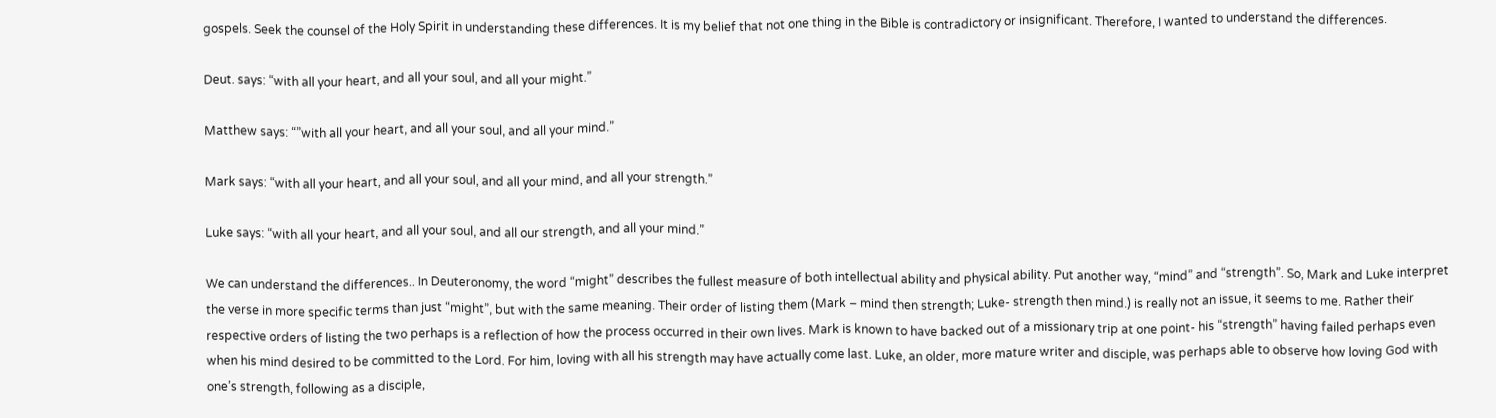gospels. Seek the counsel of the Holy Spirit in understanding these differences. It is my belief that not one thing in the Bible is contradictory or insignificant. Therefore, I wanted to understand the differences.

Deut. says: “with all your heart, and all your soul, and all your might.”

Matthew says: “”with all your heart, and all your soul, and all your mind.”

Mark says: “with all your heart, and all your soul, and all your mind, and all your strength.”

Luke says: “with all your heart, and all your soul, and all our strength, and all your mind.”

We can understand the differences.. In Deuteronomy, the word “might” describes the fullest measure of both intellectual ability and physical ability. Put another way, “mind” and “strength”. So, Mark and Luke interpret the verse in more specific terms than just “might”, but with the same meaning. Their order of listing them (Mark – mind then strength; Luke- strength then mind.) is really not an issue, it seems to me. Rather their respective orders of listing the two perhaps is a reflection of how the process occurred in their own lives. Mark is known to have backed out of a missionary trip at one point- his “strength” having failed perhaps even when his mind desired to be committed to the Lord. For him, loving with all his strength may have actually come last. Luke, an older, more mature writer and disciple, was perhaps able to observe how loving God with one’s strength, following as a disciple,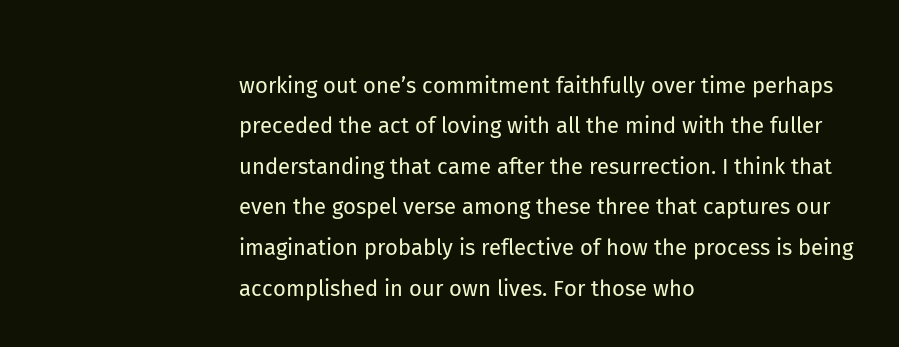working out one’s commitment faithfully over time perhaps preceded the act of loving with all the mind with the fuller understanding that came after the resurrection. I think that even the gospel verse among these three that captures our imagination probably is reflective of how the process is being accomplished in our own lives. For those who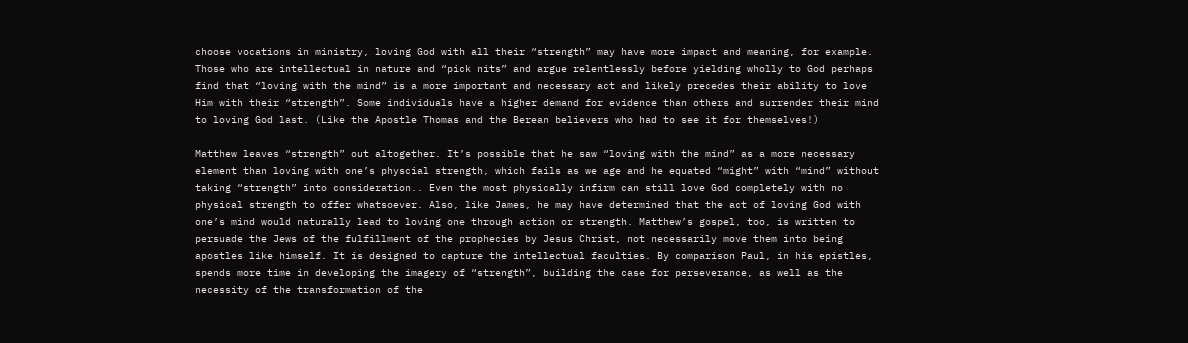choose vocations in ministry, loving God with all their “strength” may have more impact and meaning, for example. Those who are intellectual in nature and “pick nits” and argue relentlessly before yielding wholly to God perhaps find that “loving with the mind” is a more important and necessary act and likely precedes their ability to love Him with their “strength”. Some individuals have a higher demand for evidence than others and surrender their mind to loving God last. (Like the Apostle Thomas and the Berean believers who had to see it for themselves!)

Matthew leaves “strength” out altogether. It’s possible that he saw “loving with the mind” as a more necessary element than loving with one’s physcial strength, which fails as we age and he equated “might” with “mind” without taking “strength” into consideration.. Even the most physically infirm can still love God completely with no physical strength to offer whatsoever. Also, like James, he may have determined that the act of loving God with one’s mind would naturally lead to loving one through action or strength. Matthew’s gospel, too, is written to persuade the Jews of the fulfillment of the prophecies by Jesus Christ, not necessarily move them into being apostles like himself. It is designed to capture the intellectual faculties. By comparison Paul, in his epistles, spends more time in developing the imagery of “strength”, building the case for perseverance, as well as the necessity of the transformation of the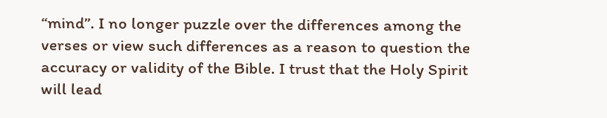“mind”. I no longer puzzle over the differences among the verses or view such differences as a reason to question the accuracy or validity of the Bible. I trust that the Holy Spirit will lead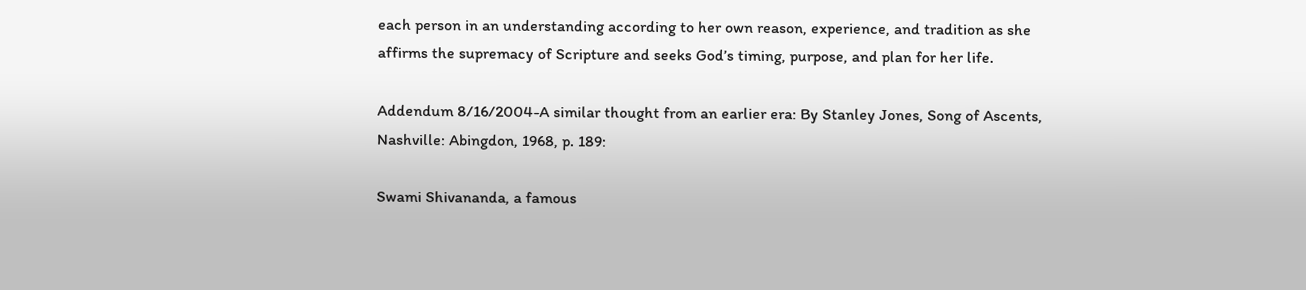each person in an understanding according to her own reason, experience, and tradition as she affirms the supremacy of Scripture and seeks God’s timing, purpose, and plan for her life.

Addendum 8/16/2004-A similar thought from an earlier era: By Stanley Jones, Song of Ascents, Nashville: Abingdon, 1968, p. 189:

Swami Shivananda, a famous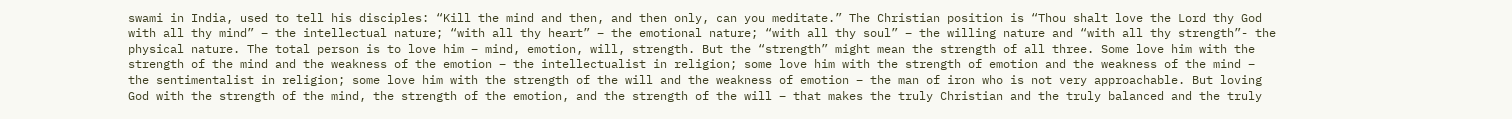swami in India, used to tell his disciples: “Kill the mind and then, and then only, can you meditate.” The Christian position is “Thou shalt love the Lord thy God with all thy mind” – the intellectual nature; “with all thy heart” – the emotional nature; “with all thy soul” – the willing nature and “with all thy strength”- the physical nature. The total person is to love him – mind, emotion, will, strength. But the “strength” might mean the strength of all three. Some love him with the strength of the mind and the weakness of the emotion – the intellectualist in religion; some love him with the strength of emotion and the weakness of the mind – the sentimentalist in religion; some love him with the strength of the will and the weakness of emotion – the man of iron who is not very approachable. But loving God with the strength of the mind, the strength of the emotion, and the strength of the will – that makes the truly Christian and the truly balanced and the truly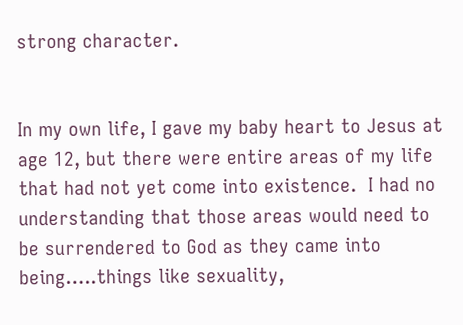strong character.


In my own life, I gave my baby heart to Jesus at age 12, but there were entire areas of my life that had not yet come into existence.  I had no understanding that those areas would need to be surrendered to God as they came into being…..things like sexuality,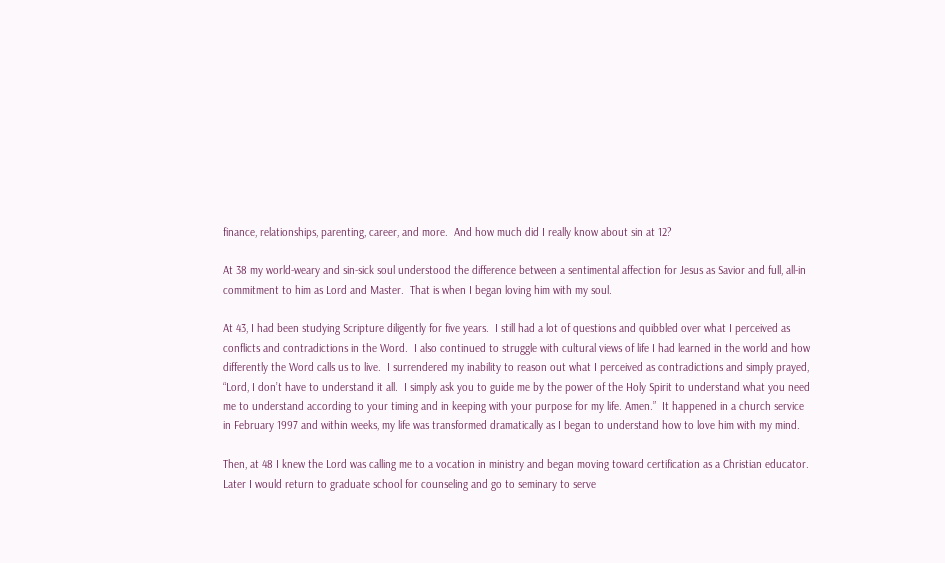finance, relationships, parenting, career, and more.  And how much did I really know about sin at 12?

At 38 my world-weary and sin-sick soul understood the difference between a sentimental affection for Jesus as Savior and full, all-in commitment to him as Lord and Master.  That is when I began loving him with my soul.

At 43, I had been studying Scripture diligently for five years.  I still had a lot of questions and quibbled over what I perceived as conflicts and contradictions in the Word.  I also continued to struggle with cultural views of life I had learned in the world and how differently the Word calls us to live.  I surrendered my inability to reason out what I perceived as contradictions and simply prayed, “Lord, I don’t have to understand it all.  I simply ask you to guide me by the power of the Holy Spirit to understand what you need me to understand according to your timing and in keeping with your purpose for my life. Amen.”  It happened in a church service in February 1997 and within weeks, my life was transformed dramatically as I began to understand how to love him with my mind.

Then, at 48 I knew the Lord was calling me to a vocation in ministry and began moving toward certification as a Christian educator.  Later I would return to graduate school for counseling and go to seminary to serve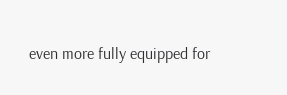even more fully equipped for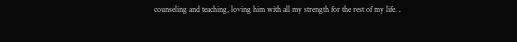counseling and teaching, loving him with all my strength for the rest of my life. .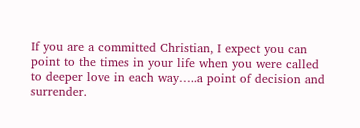If you are a committed Christian, I expect you can point to the times in your life when you were called to deeper love in each way…..a point of decision and surrender.